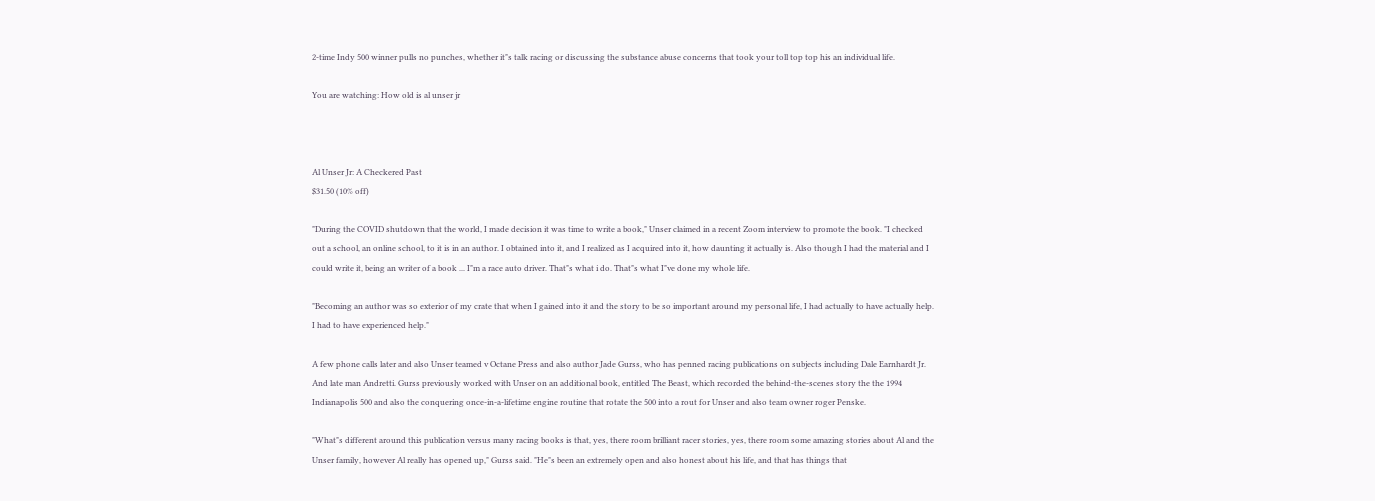2-time Indy 500 winner pulls no punches, whether it"s talk racing or discussing the substance abuse concerns that took your toll top top his an individual life.

You are watching: How old is al unser jr



Al Unser Jr: A Checkered Past
$31.50 (10% off)

"During the COVID shutdown that the world, I made decision it was time to write a book," Unser claimed in a recent Zoom interview to promote the book. "I checked out a school, an online school, to it is in an author. I obtained into it, and I realized as I acquired into it, how daunting it actually is. Also though I had the material and I could write it, being an writer of a book ... I"m a race auto driver. That"s what i do. That"s what I"ve done my whole life.

"Becoming an author was so exterior of my crate that when I gained into it and the story to be so important around my personal life, I had actually to have actually help. I had to have experienced help."

A few phone calls later and also Unser teamed v Octane Press and also author Jade Gurss, who has penned racing publications on subjects including Dale Earnhardt Jr. And late man Andretti. Gurss previously worked with Unser on an additional book, entitled The Beast, which recorded the behind-the-scenes story the the 1994 Indianapolis 500 and also the conquering once-in-a-lifetime engine routine that rotate the 500 into a rout for Unser and also team owner roger Penske.

"What"s different around this publication versus many racing books is that, yes, there room brilliant racer stories, yes, there room some amazing stories about Al and the Unser family, however Al really has opened up," Gurss said. "He"s been an extremely open and also honest about his life, and that has things that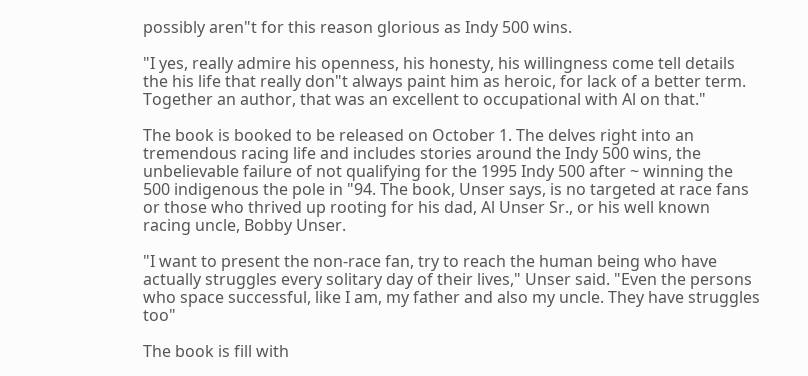possibly aren"t for this reason glorious as Indy 500 wins.

"I yes, really admire his openness, his honesty, his willingness come tell details the his life that really don"t always paint him as heroic, for lack of a better term. Together an author, that was an excellent to occupational with Al on that."

The book is booked to be released on October 1. The delves right into an tremendous racing life and includes stories around the Indy 500 wins, the unbelievable failure of not qualifying for the 1995 Indy 500 after ~ winning the 500 indigenous the pole in "94. The book, Unser says, is no targeted at race fans or those who thrived up rooting for his dad, Al Unser Sr., or his well known racing uncle, Bobby Unser.

"I want to present the non-race fan, try to reach the human being who have actually struggles every solitary day of their lives," Unser said. "Even the persons who space successful, like I am, my father and also my uncle. They have struggles too"

The book is fill with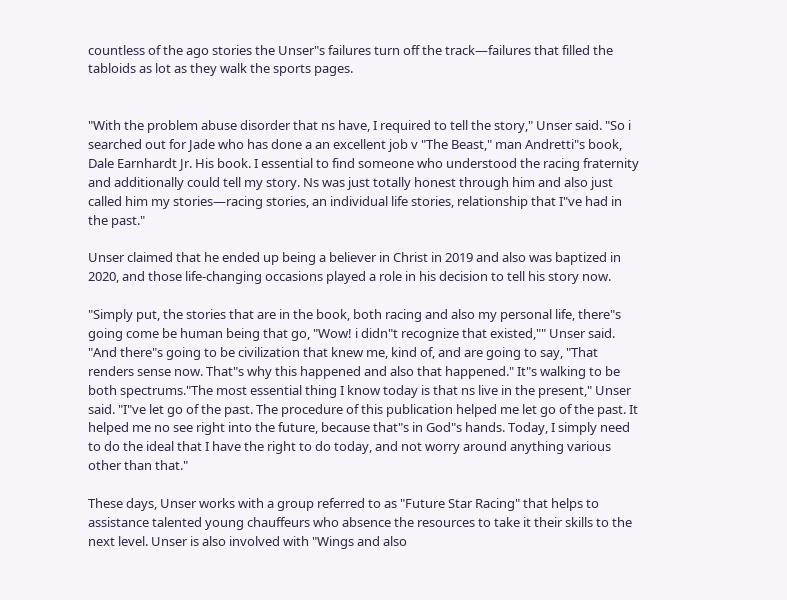countless of the ago stories the Unser"s failures turn off the track—failures that filled the tabloids as lot as they walk the sports pages.


"With the problem abuse disorder that ns have, I required to tell the story," Unser said. "So i searched out for Jade who has done a an excellent job v "The Beast," man Andretti"s book, Dale Earnhardt Jr. His book. I essential to find someone who understood the racing fraternity and additionally could tell my story. Ns was just totally honest through him and also just called him my stories—racing stories, an individual life stories, relationship that I"ve had in the past."

Unser claimed that he ended up being a believer in Christ in 2019 and also was baptized in 2020, and those life-changing occasions played a role in his decision to tell his story now.

"Simply put, the stories that are in the book, both racing and also my personal life, there"s going come be human being that go, "Wow! i didn"t recognize that existed,"" Unser said. "And there"s going to be civilization that knew me, kind of, and are going to say, "That renders sense now. That"s why this happened and also that happened." It"s walking to be both spectrums."The most essential thing I know today is that ns live in the present," Unser said. "I"ve let go of the past. The procedure of this publication helped me let go of the past. It helped me no see right into the future, because that"s in God"s hands. Today, I simply need to do the ideal that I have the right to do today, and not worry around anything various other than that."

These days, Unser works with a group referred to as "Future Star Racing" that helps to assistance talented young chauffeurs who absence the resources to take it their skills to the next level. Unser is also involved with "Wings and also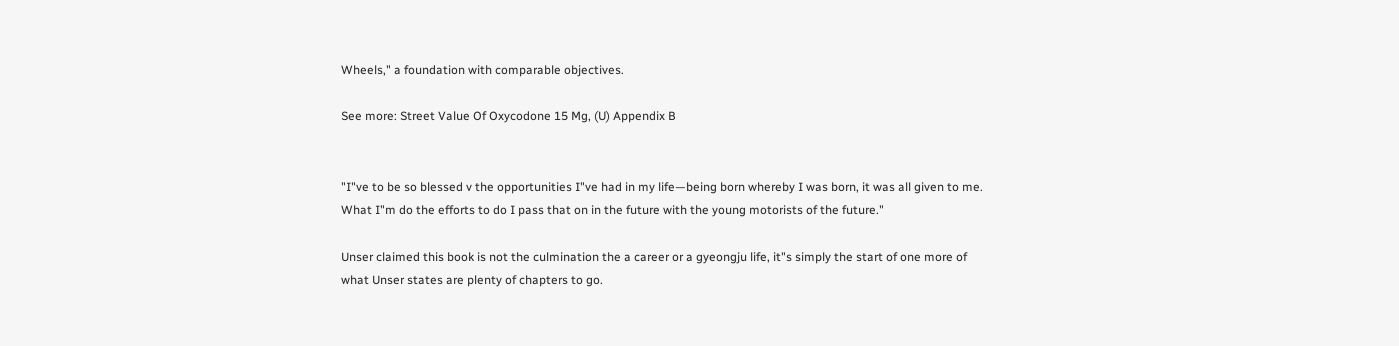Wheels," a foundation with comparable objectives.

See more: Street Value Of Oxycodone 15 Mg, (U) Appendix B


"I"ve to be so blessed v the opportunities I"ve had in my life—being born whereby I was born, it was all given to me. What I"m do the efforts to do I pass that on in the future with the young motorists of the future."

Unser claimed this book is not the culmination the a career or a gyeongju life, it"s simply the start of one more of what Unser states are plenty of chapters to go.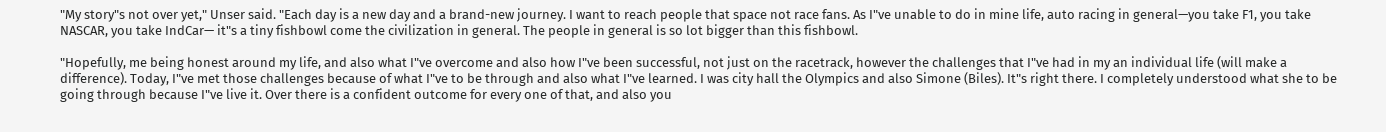"My story"s not over yet," Unser said. "Each day is a new day and a brand-new journey. I want to reach people that space not race fans. As I"ve unable to do in mine life, auto racing in general—you take F1, you take NASCAR, you take IndCar— it"s a tiny fishbowl come the civilization in general. The people in general is so lot bigger than this fishbowl.

"Hopefully, me being honest around my life, and also what I"ve overcome and also how I"ve been successful, not just on the racetrack, however the challenges that I"ve had in my an individual life (will make a difference). Today, I"ve met those challenges because of what I"ve to be through and also what I"ve learned. I was city hall the Olympics and also Simone (Biles). It"s right there. I completely understood what she to be going through because I"ve live it. Over there is a confident outcome for every one of that, and also you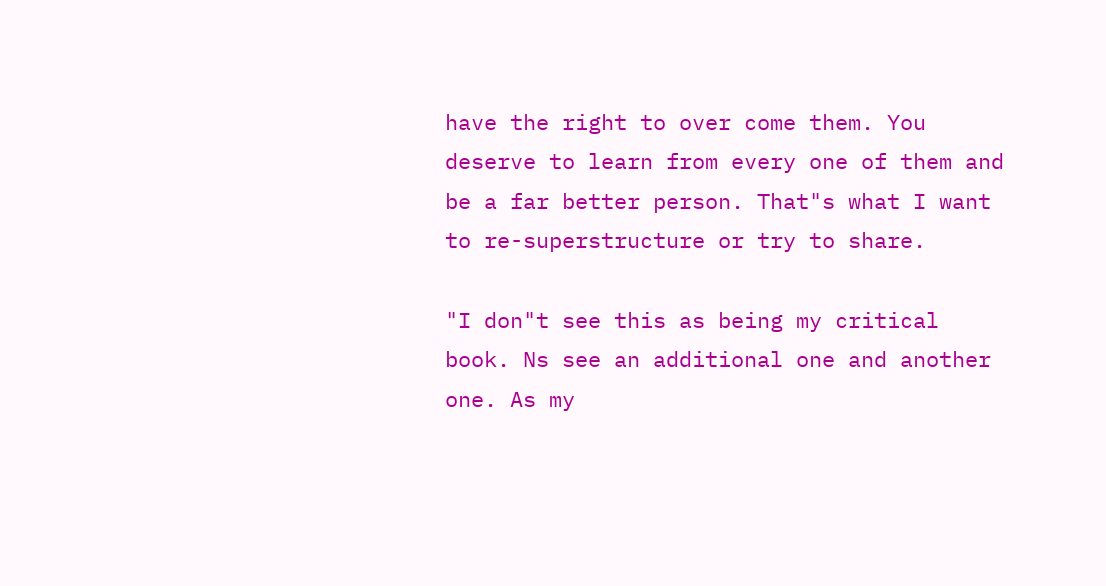have the right to over come them. You deserve to learn from every one of them and be a far better person. That"s what I want to re-superstructure or try to share.

"I don"t see this as being my critical book. Ns see an additional one and another one. As my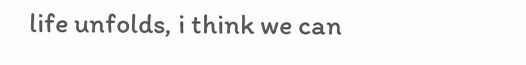life unfolds, i think we can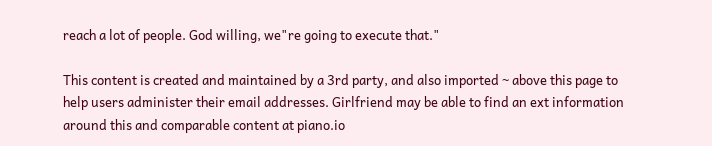reach a lot of people. God willing, we"re going to execute that."

This content is created and maintained by a 3rd party, and also imported ~ above this page to help users administer their email addresses. Girlfriend may be able to find an ext information around this and comparable content at piano.io